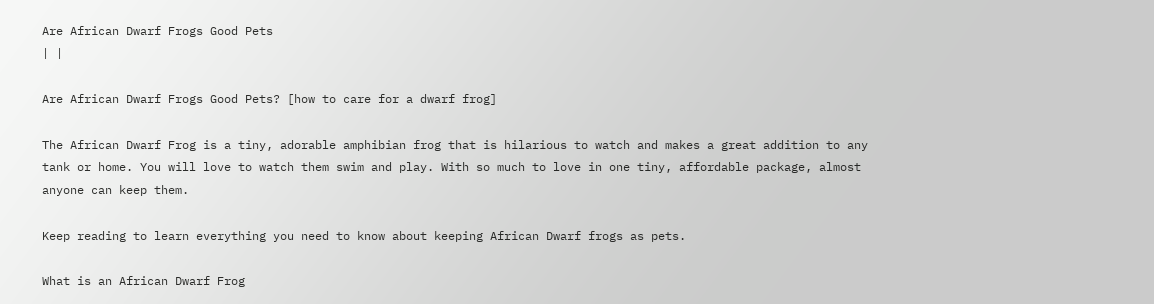Are African Dwarf Frogs Good Pets
| |

Are African Dwarf Frogs Good Pets? [how to care for a dwarf frog]

The African Dwarf Frog is a tiny, adorable amphibian frog that is hilarious to watch and makes a great addition to any tank or home. You will love to watch them swim and play. With so much to love in one tiny, affordable package, almost anyone can keep them.

Keep reading to learn everything you need to know about keeping African Dwarf frogs as pets.

What is an African Dwarf Frog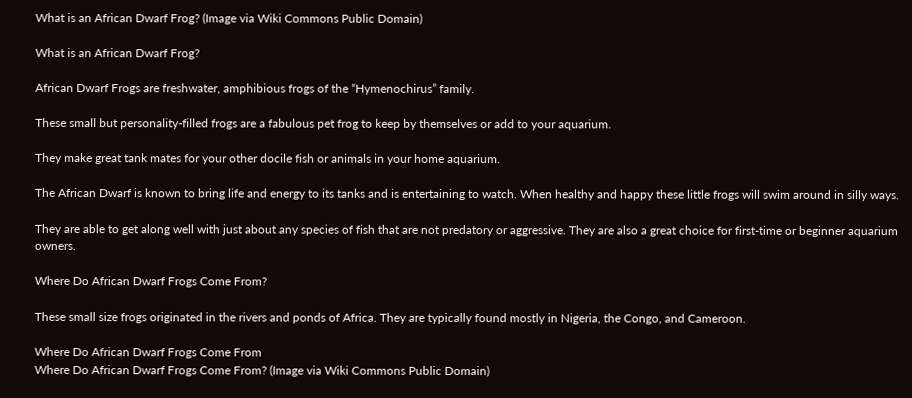What is an African Dwarf Frog? (Image via Wiki Commons Public Domain)

What is an African Dwarf Frog?

African Dwarf Frogs are freshwater, amphibious frogs of the “Hymenochirus” family.

These small but personality-filled frogs are a fabulous pet frog to keep by themselves or add to your aquarium.

They make great tank mates for your other docile fish or animals in your home aquarium.

The African Dwarf is known to bring life and energy to its tanks and is entertaining to watch. When healthy and happy these little frogs will swim around in silly ways.

They are able to get along well with just about any species of fish that are not predatory or aggressive. They are also a great choice for first-time or beginner aquarium owners.

Where Do African Dwarf Frogs Come From?

These small size frogs originated in the rivers and ponds of Africa. They are typically found mostly in Nigeria, the Congo, and Cameroon.

Where Do African Dwarf Frogs Come From
Where Do African Dwarf Frogs Come From? (Image via Wiki Commons Public Domain)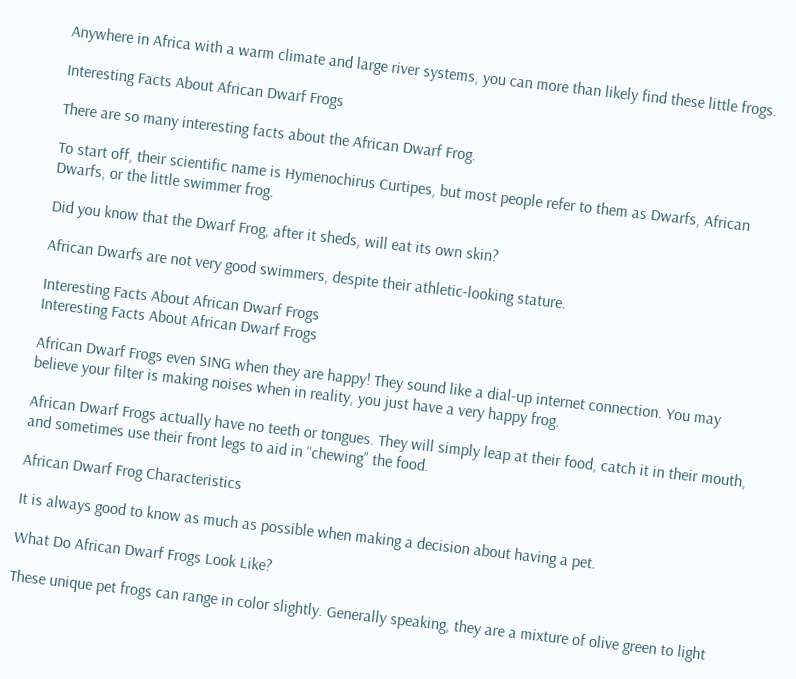Anywhere in Africa with a warm climate and large river systems, you can more than likely find these little frogs.

Interesting Facts About African Dwarf Frogs

There are so many interesting facts about the African Dwarf Frog.

To start off, their scientific name is Hymenochirus Curtipes, but most people refer to them as Dwarfs, African Dwarfs, or the little swimmer frog.

Did you know that the Dwarf Frog, after it sheds, will eat its own skin?

African Dwarfs are not very good swimmers, despite their athletic-looking stature.

Interesting Facts About African Dwarf Frogs
Interesting Facts About African Dwarf Frogs

African Dwarf Frogs even SING when they are happy! They sound like a dial-up internet connection. You may believe your filter is making noises when in reality, you just have a very happy frog.

African Dwarf Frogs actually have no teeth or tongues. They will simply leap at their food, catch it in their mouth, and sometimes use their front legs to aid in “chewing” the food.

African Dwarf Frog Characteristics

It is always good to know as much as possible when making a decision about having a pet.

What Do African Dwarf Frogs Look Like?

These unique pet frogs can range in color slightly. Generally speaking, they are a mixture of olive green to light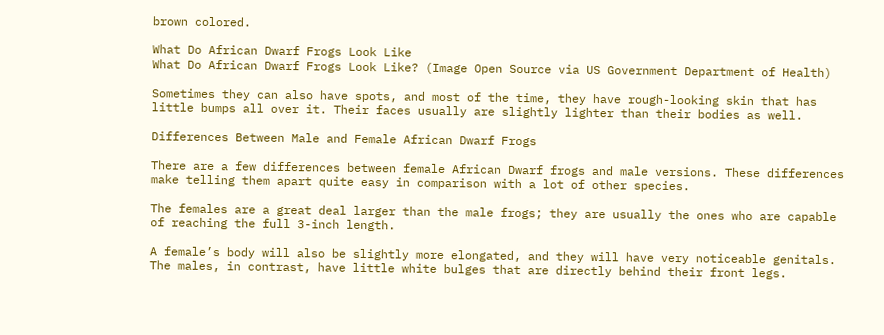brown colored.

What Do African Dwarf Frogs Look Like
What Do African Dwarf Frogs Look Like? (Image Open Source via US Government Department of Health)

Sometimes they can also have spots, and most of the time, they have rough-looking skin that has little bumps all over it. Their faces usually are slightly lighter than their bodies as well.

Differences Between Male and Female African Dwarf Frogs

There are a few differences between female African Dwarf frogs and male versions. These differences make telling them apart quite easy in comparison with a lot of other species.

The females are a great deal larger than the male frogs; they are usually the ones who are capable of reaching the full 3-inch length.

A female’s body will also be slightly more elongated, and they will have very noticeable genitals. The males, in contrast, have little white bulges that are directly behind their front legs.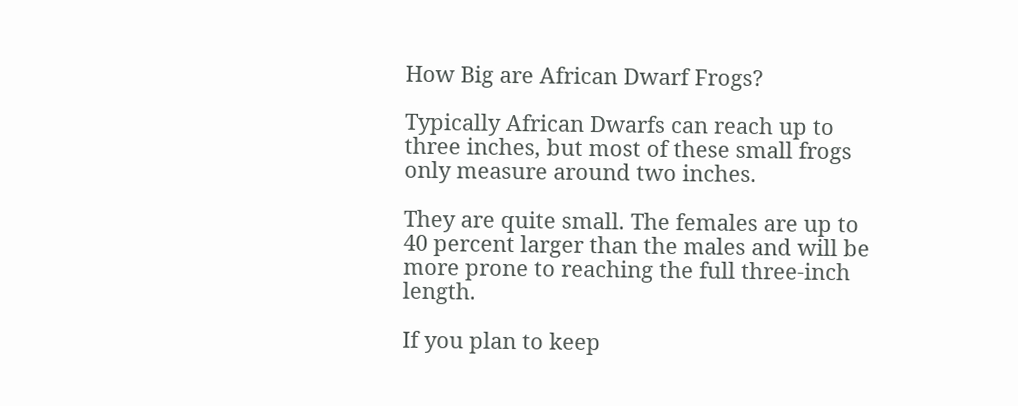How Big are African Dwarf Frogs?

Typically African Dwarfs can reach up to three inches, but most of these small frogs only measure around two inches.

They are quite small. The females are up to 40 percent larger than the males and will be more prone to reaching the full three-inch length.

If you plan to keep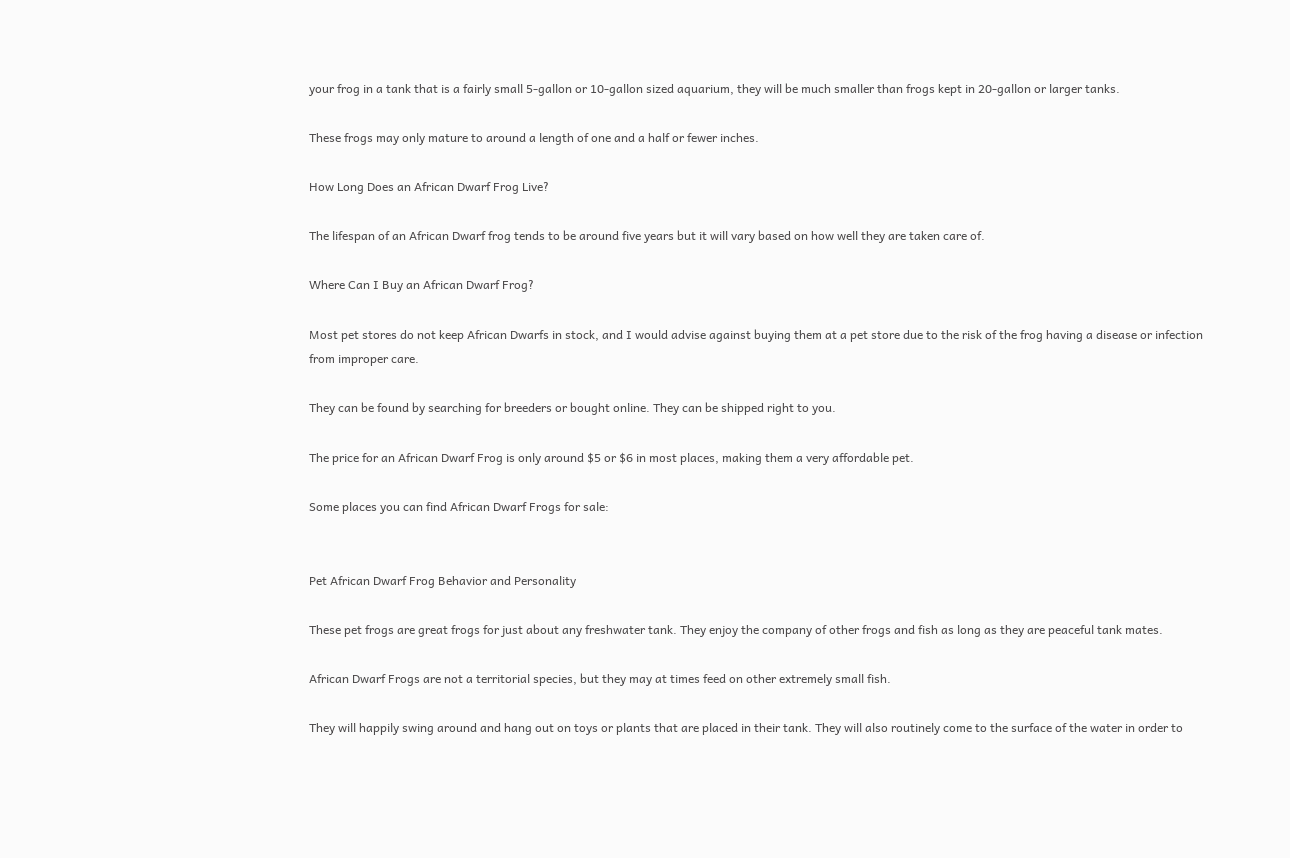your frog in a tank that is a fairly small 5-gallon or 10-gallon sized aquarium, they will be much smaller than frogs kept in 20-gallon or larger tanks.

These frogs may only mature to around a length of one and a half or fewer inches.

How Long Does an African Dwarf Frog Live?

The lifespan of an African Dwarf frog tends to be around five years but it will vary based on how well they are taken care of.

Where Can I Buy an African Dwarf Frog?

Most pet stores do not keep African Dwarfs in stock, and I would advise against buying them at a pet store due to the risk of the frog having a disease or infection from improper care.

They can be found by searching for breeders or bought online. They can be shipped right to you.

The price for an African Dwarf Frog is only around $5 or $6 in most places, making them a very affordable pet.

Some places you can find African Dwarf Frogs for sale:


Pet African Dwarf Frog Behavior and Personality

These pet frogs are great frogs for just about any freshwater tank. They enjoy the company of other frogs and fish as long as they are peaceful tank mates.

African Dwarf Frogs are not a territorial species, but they may at times feed on other extremely small fish.

They will happily swing around and hang out on toys or plants that are placed in their tank. They will also routinely come to the surface of the water in order to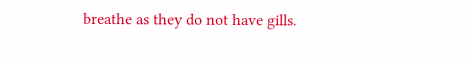breathe as they do not have gills.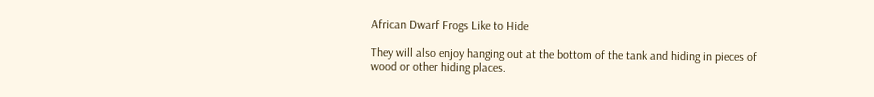African Dwarf Frogs Like to Hide

They will also enjoy hanging out at the bottom of the tank and hiding in pieces of wood or other hiding places.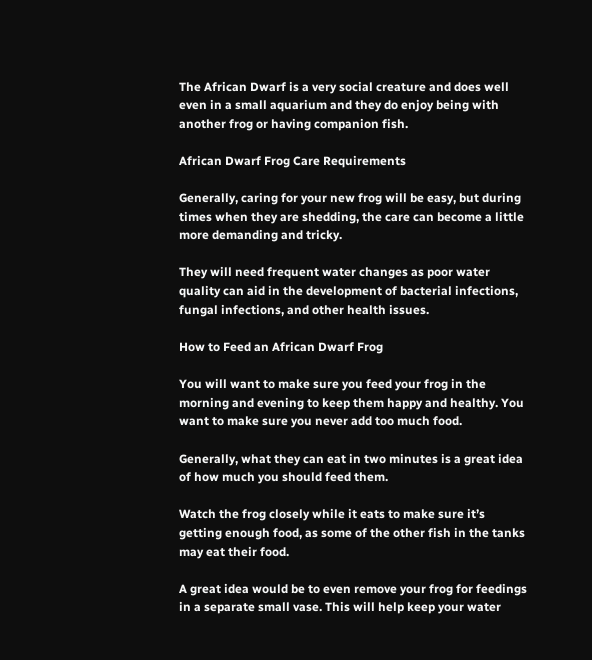The African Dwarf is a very social creature and does well even in a small aquarium and they do enjoy being with another frog or having companion fish.

African Dwarf Frog Care Requirements

Generally, caring for your new frog will be easy, but during times when they are shedding, the care can become a little more demanding and tricky.

They will need frequent water changes as poor water quality can aid in the development of bacterial infections, fungal infections, and other health issues.

How to Feed an African Dwarf Frog

You will want to make sure you feed your frog in the morning and evening to keep them happy and healthy. You want to make sure you never add too much food.

Generally, what they can eat in two minutes is a great idea of how much you should feed them.

Watch the frog closely while it eats to make sure it’s getting enough food, as some of the other fish in the tanks may eat their food.

A great idea would be to even remove your frog for feedings in a separate small vase. This will help keep your water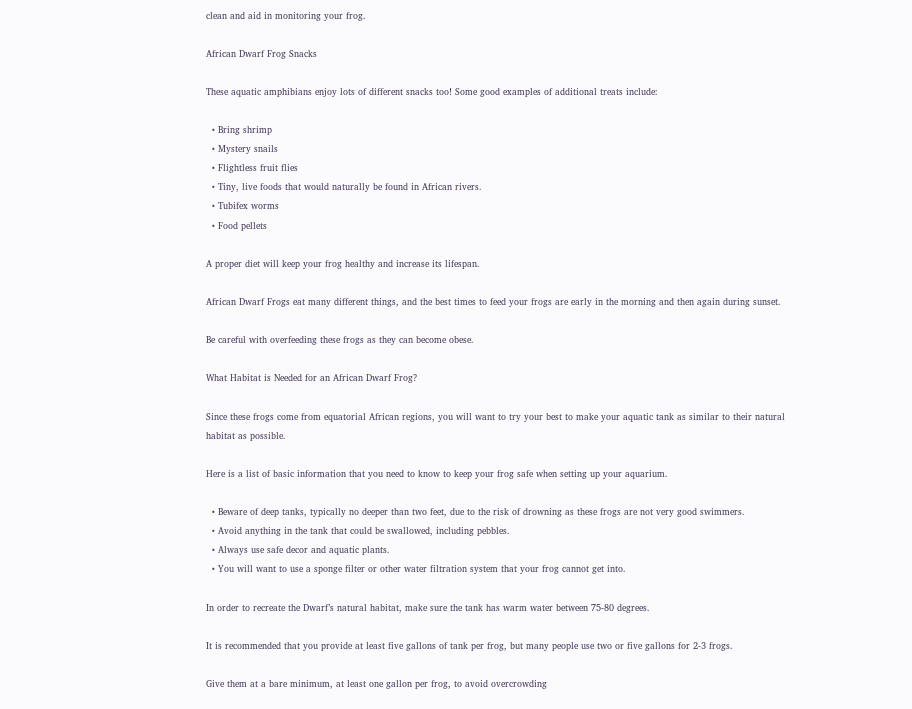clean and aid in monitoring your frog.

African Dwarf Frog Snacks

These aquatic amphibians enjoy lots of different snacks too! Some good examples of additional treats include:

  • Bring shrimp
  • Mystery snails
  • Flightless fruit flies
  • Tiny, live foods that would naturally be found in African rivers.
  • Tubifex worms
  • Food pellets

A proper diet will keep your frog healthy and increase its lifespan.

African Dwarf Frogs eat many different things, and the best times to feed your frogs are early in the morning and then again during sunset.

Be careful with overfeeding these frogs as they can become obese.

What Habitat is Needed for an African Dwarf Frog?

Since these frogs come from equatorial African regions, you will want to try your best to make your aquatic tank as similar to their natural habitat as possible.

Here is a list of basic information that you need to know to keep your frog safe when setting up your aquarium.

  • Beware of deep tanks, typically no deeper than two feet, due to the risk of drowning as these frogs are not very good swimmers.
  • Avoid anything in the tank that could be swallowed, including pebbles.
  • Always use safe decor and aquatic plants.
  • You will want to use a sponge filter or other water filtration system that your frog cannot get into.

In order to recreate the Dwarf’s natural habitat, make sure the tank has warm water between 75-80 degrees.

It is recommended that you provide at least five gallons of tank per frog, but many people use two or five gallons for 2-3 frogs.

Give them at a bare minimum, at least one gallon per frog, to avoid overcrowding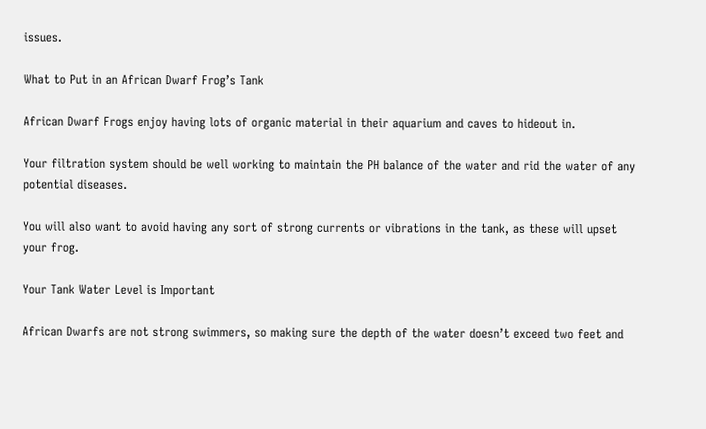issues.

What to Put in an African Dwarf Frog’s Tank

African Dwarf Frogs enjoy having lots of organic material in their aquarium and caves to hideout in.

Your filtration system should be well working to maintain the PH balance of the water and rid the water of any potential diseases.

You will also want to avoid having any sort of strong currents or vibrations in the tank, as these will upset your frog.

Your Tank Water Level is Important

African Dwarfs are not strong swimmers, so making sure the depth of the water doesn’t exceed two feet and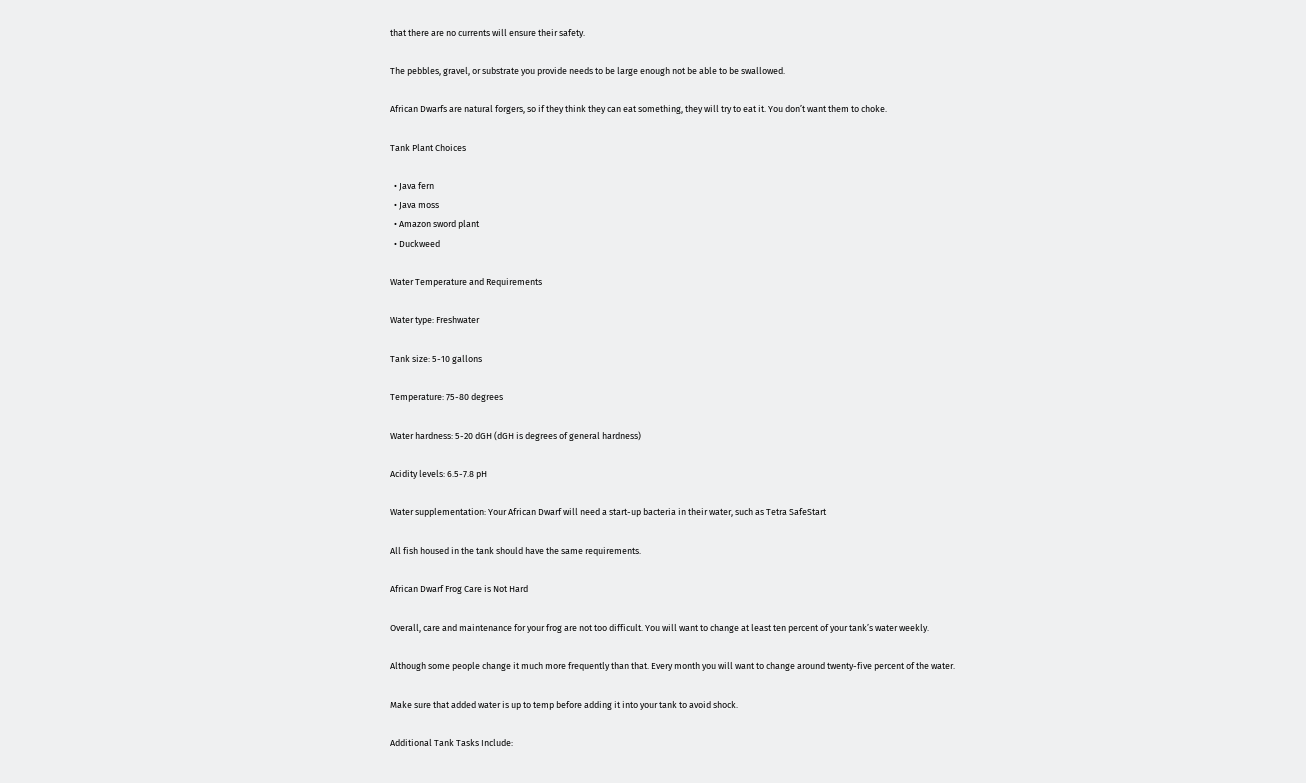that there are no currents will ensure their safety.

The pebbles, gravel, or substrate you provide needs to be large enough not be able to be swallowed.

African Dwarfs are natural forgers, so if they think they can eat something, they will try to eat it. You don’t want them to choke.

Tank Plant Choices

  • Java fern
  • Java moss
  • Amazon sword plant
  • Duckweed

Water Temperature and Requirements

Water type: Freshwater

Tank size: 5-10 gallons

Temperature: 75-80 degrees

Water hardness: 5-20 dGH (dGH is degrees of general hardness)

Acidity levels: 6.5-7.8 pH

Water supplementation: Your African Dwarf will need a start-up bacteria in their water, such as Tetra SafeStart

All fish housed in the tank should have the same requirements.

African Dwarf Frog Care is Not Hard

Overall, care and maintenance for your frog are not too difficult. You will want to change at least ten percent of your tank’s water weekly.

Although some people change it much more frequently than that. Every month you will want to change around twenty-five percent of the water.

Make sure that added water is up to temp before adding it into your tank to avoid shock.

Additional Tank Tasks Include: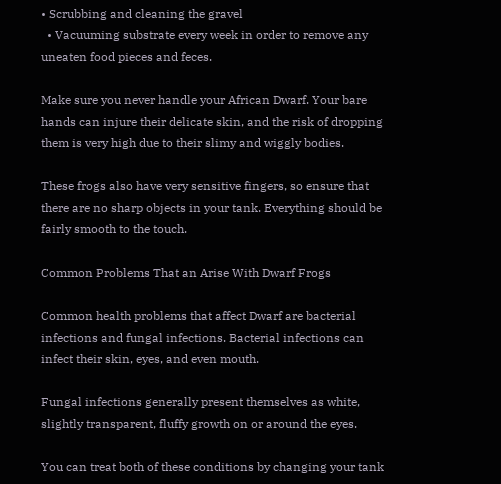• Scrubbing and cleaning the gravel
  • Vacuuming substrate every week in order to remove any uneaten food pieces and feces.

Make sure you never handle your African Dwarf. Your bare hands can injure their delicate skin, and the risk of dropping them is very high due to their slimy and wiggly bodies.

These frogs also have very sensitive fingers, so ensure that there are no sharp objects in your tank. Everything should be fairly smooth to the touch.

Common Problems That an Arise With Dwarf Frogs

Common health problems that affect Dwarf are bacterial infections and fungal infections. Bacterial infections can infect their skin, eyes, and even mouth.

Fungal infections generally present themselves as white, slightly transparent, fluffy growth on or around the eyes.

You can treat both of these conditions by changing your tank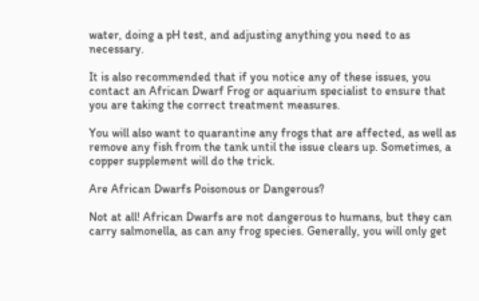water, doing a pH test, and adjusting anything you need to as necessary.

It is also recommended that if you notice any of these issues, you contact an African Dwarf Frog or aquarium specialist to ensure that you are taking the correct treatment measures.

You will also want to quarantine any frogs that are affected, as well as remove any fish from the tank until the issue clears up. Sometimes, a copper supplement will do the trick.

Are African Dwarfs Poisonous or Dangerous?

Not at all! African Dwarfs are not dangerous to humans, but they can carry salmonella, as can any frog species. Generally, you will only get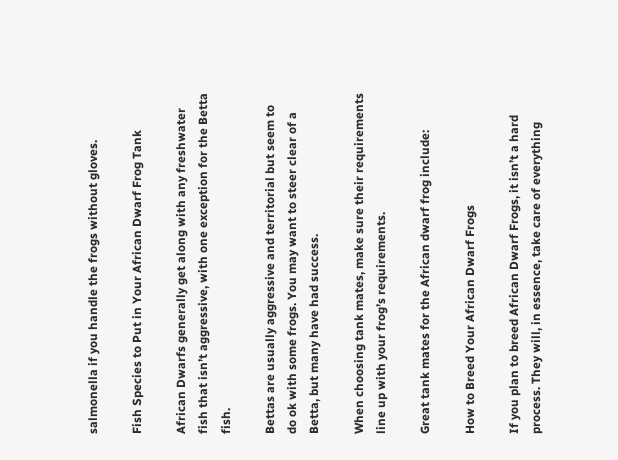salmonella if you handle the frogs without gloves.

Fish Species to Put in Your African Dwarf Frog Tank

African Dwarfs generally get along with any freshwater fish that isn’t aggressive, with one exception for the Betta fish.

Bettas are usually aggressive and territorial but seem to do ok with some frogs. You may want to steer clear of a Betta, but many have had success.

When choosing tank mates, make sure their requirements line up with your frog’s requirements.

Great tank mates for the African dwarf frog include:

How to Breed Your African Dwarf Frogs

If you plan to breed African Dwarf Frogs, it isn’t a hard process. They will, in essence, take care of everything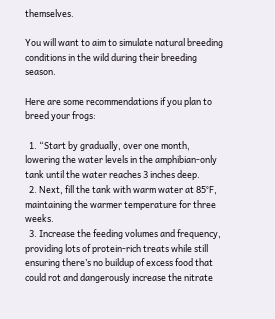themselves.

You will want to aim to simulate natural breeding conditions in the wild during their breeding season.

Here are some recommendations if you plan to breed your frogs:

  1. “Start by gradually, over one month, lowering the water levels in the amphibian-only tank until the water reaches 3 inches deep.
  2. Next, fill the tank with warm water at 85°F, maintaining the warmer temperature for three weeks.
  3. Increase the feeding volumes and frequency, providing lots of protein-rich treats while still ensuring there’s no buildup of excess food that could rot and dangerously increase the nitrate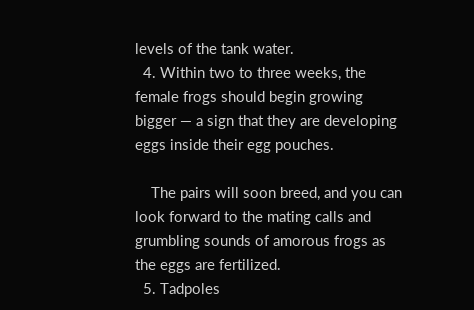levels of the tank water.
  4. Within two to three weeks, the female frogs should begin growing bigger — a sign that they are developing eggs inside their egg pouches.

    The pairs will soon breed, and you can look forward to the mating calls and grumbling sounds of amorous frogs as the eggs are fertilized.
  5. Tadpoles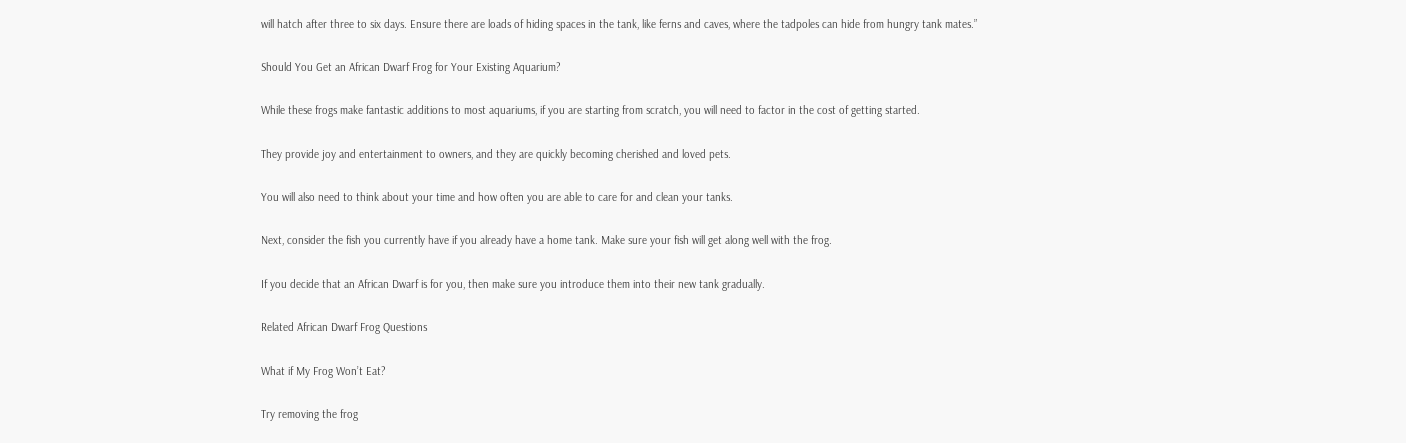will hatch after three to six days. Ensure there are loads of hiding spaces in the tank, like ferns and caves, where the tadpoles can hide from hungry tank mates.”

Should You Get an African Dwarf Frog for Your Existing Aquarium?

While these frogs make fantastic additions to most aquariums, if you are starting from scratch, you will need to factor in the cost of getting started.

They provide joy and entertainment to owners, and they are quickly becoming cherished and loved pets.

You will also need to think about your time and how often you are able to care for and clean your tanks.

Next, consider the fish you currently have if you already have a home tank. Make sure your fish will get along well with the frog.

If you decide that an African Dwarf is for you, then make sure you introduce them into their new tank gradually.

Related African Dwarf Frog Questions

What if My Frog Won’t Eat?

Try removing the frog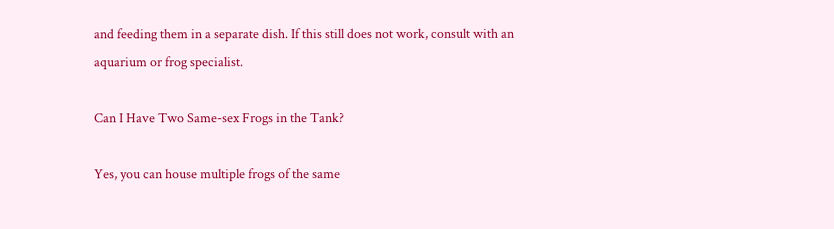and feeding them in a separate dish. If this still does not work, consult with an aquarium or frog specialist.

Can I Have Two Same-sex Frogs in the Tank?

Yes, you can house multiple frogs of the same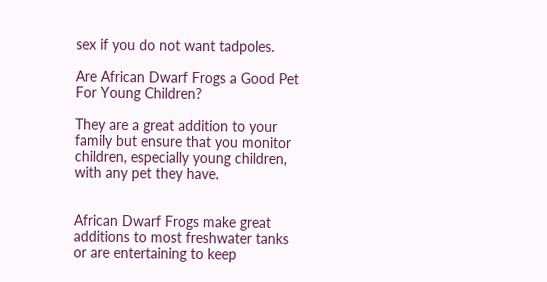sex if you do not want tadpoles.

Are African Dwarf Frogs a Good Pet For Young Children?

They are a great addition to your family but ensure that you monitor children, especially young children, with any pet they have.


African Dwarf Frogs make great additions to most freshwater tanks or are entertaining to keep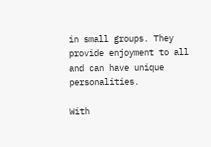in small groups. They provide enjoyment to all and can have unique personalities.

With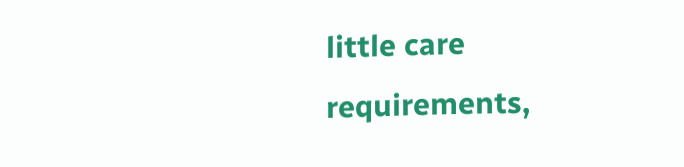little care requirements,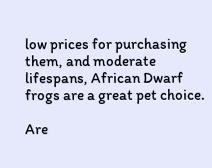low prices for purchasing them, and moderate lifespans, African Dwarf frogs are a great pet choice.

Are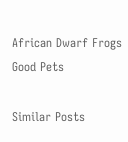African Dwarf Frogs Good Pets

Similar Posts